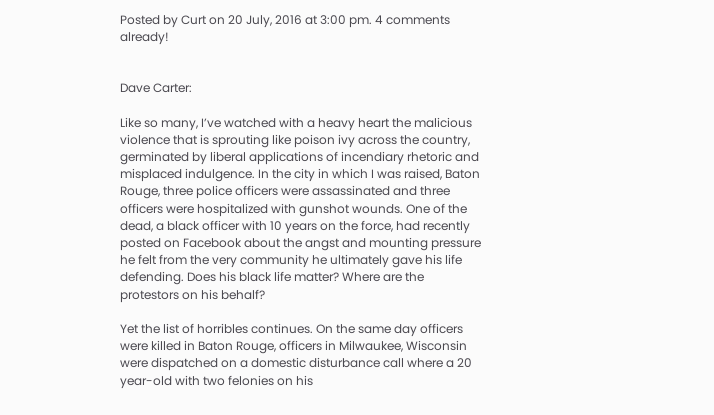Posted by Curt on 20 July, 2016 at 3:00 pm. 4 comments already!


Dave Carter:

Like so many, I’ve watched with a heavy heart the malicious violence that is sprouting like poison ivy across the country, germinated by liberal applications of incendiary rhetoric and misplaced indulgence. In the city in which I was raised, Baton Rouge, three police officers were assassinated and three officers were hospitalized with gunshot wounds. One of the dead, a black officer with 10 years on the force, had recently posted on Facebook about the angst and mounting pressure he felt from the very community he ultimately gave his life defending. Does his black life matter? Where are the protestors on his behalf?

Yet the list of horribles continues. On the same day officers were killed in Baton Rouge, officers in Milwaukee, Wisconsin were dispatched on a domestic disturbance call where a 20 year-old with two felonies on his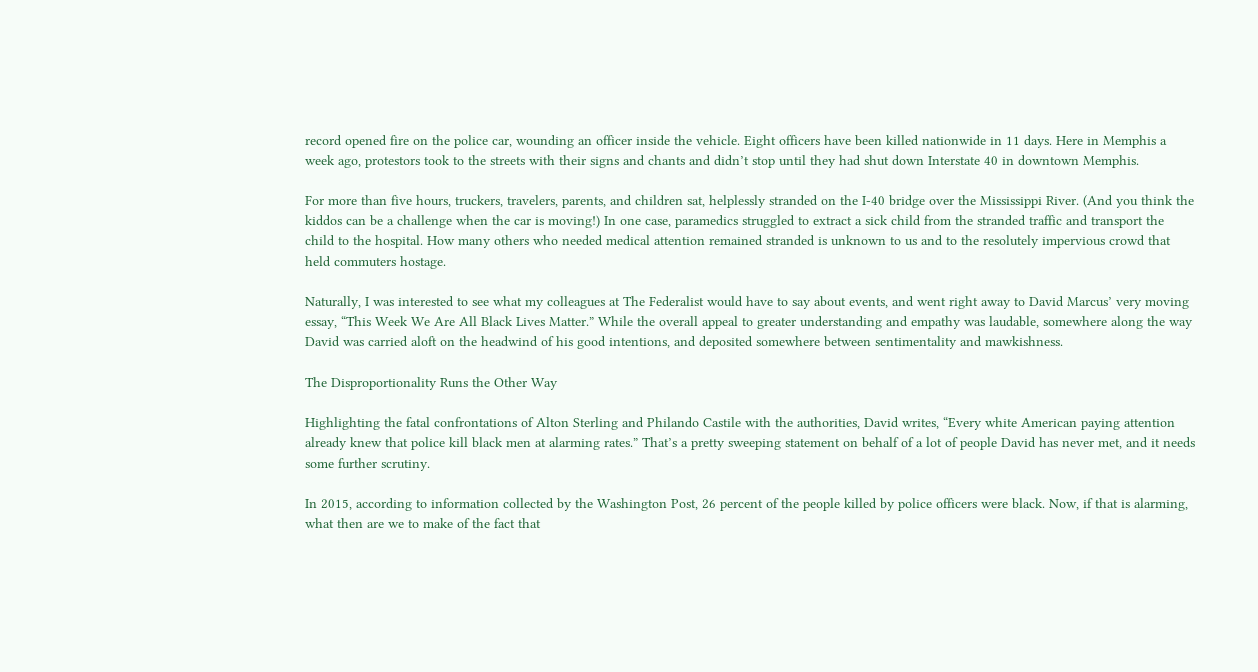record opened fire on the police car, wounding an officer inside the vehicle. Eight officers have been killed nationwide in 11 days. Here in Memphis a week ago, protestors took to the streets with their signs and chants and didn’t stop until they had shut down Interstate 40 in downtown Memphis.

For more than five hours, truckers, travelers, parents, and children sat, helplessly stranded on the I-40 bridge over the Mississippi River. (And you think the kiddos can be a challenge when the car is moving!) In one case, paramedics struggled to extract a sick child from the stranded traffic and transport the child to the hospital. How many others who needed medical attention remained stranded is unknown to us and to the resolutely impervious crowd that held commuters hostage.

Naturally, I was interested to see what my colleagues at The Federalist would have to say about events, and went right away to David Marcus’ very moving essay, “This Week We Are All Black Lives Matter.” While the overall appeal to greater understanding and empathy was laudable, somewhere along the way David was carried aloft on the headwind of his good intentions, and deposited somewhere between sentimentality and mawkishness.

The Disproportionality Runs the Other Way

Highlighting the fatal confrontations of Alton Sterling and Philando Castile with the authorities, David writes, “Every white American paying attention already knew that police kill black men at alarming rates.” That’s a pretty sweeping statement on behalf of a lot of people David has never met, and it needs some further scrutiny.

In 2015, according to information collected by the Washington Post, 26 percent of the people killed by police officers were black. Now, if that is alarming, what then are we to make of the fact that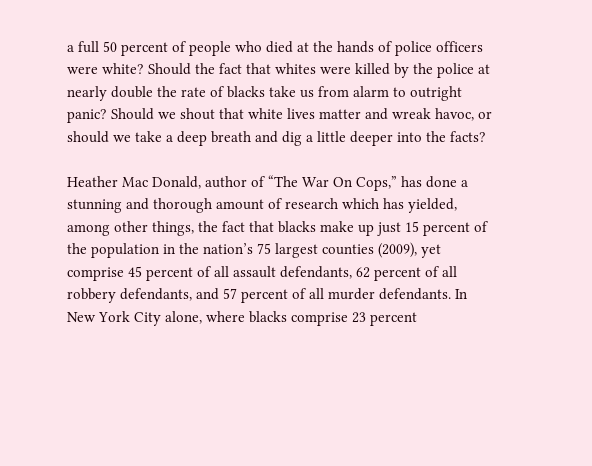a full 50 percent of people who died at the hands of police officers were white? Should the fact that whites were killed by the police at nearly double the rate of blacks take us from alarm to outright panic? Should we shout that white lives matter and wreak havoc, or should we take a deep breath and dig a little deeper into the facts?

Heather Mac Donald, author of “The War On Cops,” has done a stunning and thorough amount of research which has yielded, among other things, the fact that blacks make up just 15 percent of the population in the nation’s 75 largest counties (2009), yet comprise 45 percent of all assault defendants, 62 percent of all robbery defendants, and 57 percent of all murder defendants. In New York City alone, where blacks comprise 23 percent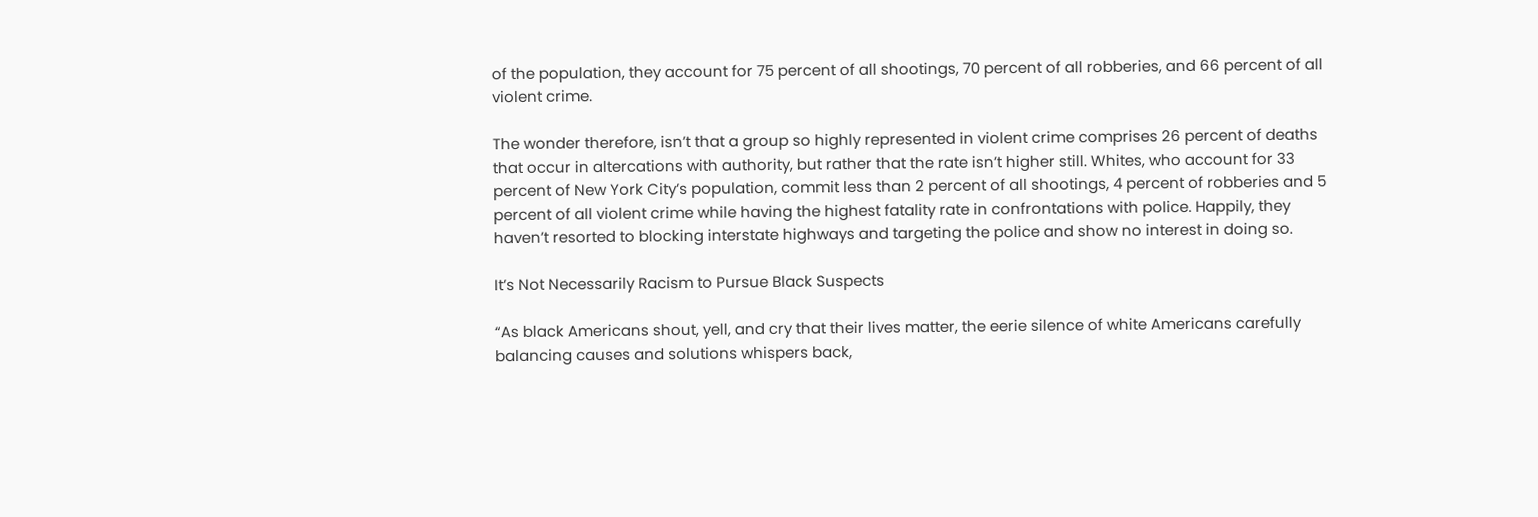of the population, they account for 75 percent of all shootings, 70 percent of all robberies, and 66 percent of all violent crime.

The wonder therefore, isn’t that a group so highly represented in violent crime comprises 26 percent of deaths that occur in altercations with authority, but rather that the rate isn’t higher still. Whites, who account for 33 percent of New York City’s population, commit less than 2 percent of all shootings, 4 percent of robberies and 5 percent of all violent crime while having the highest fatality rate in confrontations with police. Happily, they haven’t resorted to blocking interstate highways and targeting the police and show no interest in doing so.

It’s Not Necessarily Racism to Pursue Black Suspects

“As black Americans shout, yell, and cry that their lives matter, the eerie silence of white Americans carefully balancing causes and solutions whispers back,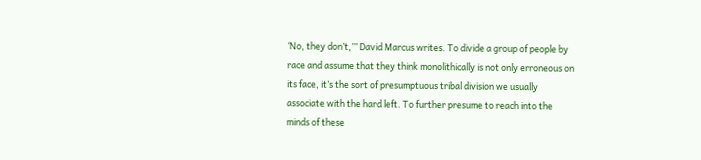‘No, they don’t,’” David Marcus writes. To divide a group of people by race and assume that they think monolithically is not only erroneous on its face, it’s the sort of presumptuous tribal division we usually associate with the hard left. To further presume to reach into the minds of these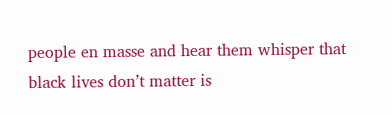people en masse and hear them whisper that black lives don’t matter is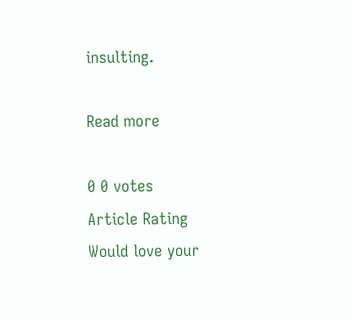insulting.

Read more

0 0 votes
Article Rating
Would love your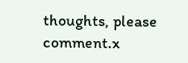thoughts, please comment.x